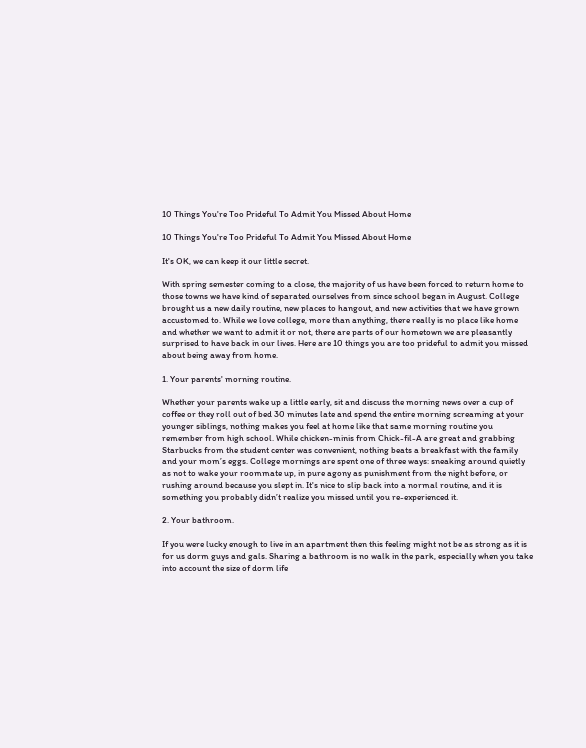10 Things You're Too Prideful To Admit You Missed About Home

10 Things You're Too Prideful To Admit You Missed About Home

It's OK, we can keep it our little secret.

With spring semester coming to a close, the majority of us have been forced to return home to those towns we have kind of separated ourselves from since school began in August. College brought us a new daily routine, new places to hangout, and new activities that we have grown accustomed to. While we love college, more than anything, there really is no place like home and whether we want to admit it or not, there are parts of our hometown we are pleasantly surprised to have back in our lives. Here are 10 things you are too prideful to admit you missed about being away from home.

1. Your parents' morning routine.

Whether your parents wake up a little early, sit and discuss the morning news over a cup of coffee or they roll out of bed 30 minutes late and spend the entire morning screaming at your younger siblings, nothing makes you feel at home like that same morning routine you remember from high school. While chicken-minis from Chick-fil-A are great and grabbing Starbucks from the student center was convenient, nothing beats a breakfast with the family and your mom’s eggs. College mornings are spent one of three ways: sneaking around quietly as not to wake your roommate up, in pure agony as punishment from the night before, or rushing around because you slept in. It's nice to slip back into a normal routine, and it is something you probably didn’t realize you missed until you re-experienced it.

2. Your bathroom.

If you were lucky enough to live in an apartment then this feeling might not be as strong as it is for us dorm guys and gals. Sharing a bathroom is no walk in the park, especially when you take into account the size of dorm life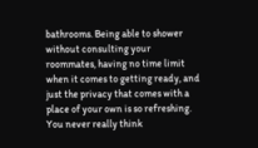bathrooms. Being able to shower without consulting your roommates, having no time limit when it comes to getting ready, and just the privacy that comes with a place of your own is so refreshing. You never really think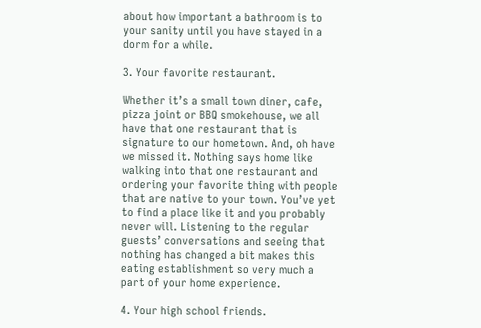about how important a bathroom is to your sanity until you have stayed in a dorm for a while.

3. Your favorite restaurant.

Whether it’s a small town diner, cafe, pizza joint or BBQ smokehouse, we all have that one restaurant that is signature to our hometown. And, oh have we missed it. Nothing says home like walking into that one restaurant and ordering your favorite thing with people that are native to your town. You’ve yet to find a place like it and you probably never will. Listening to the regular guests’ conversations and seeing that nothing has changed a bit makes this eating establishment so very much a part of your home experience.

4. Your high school friends.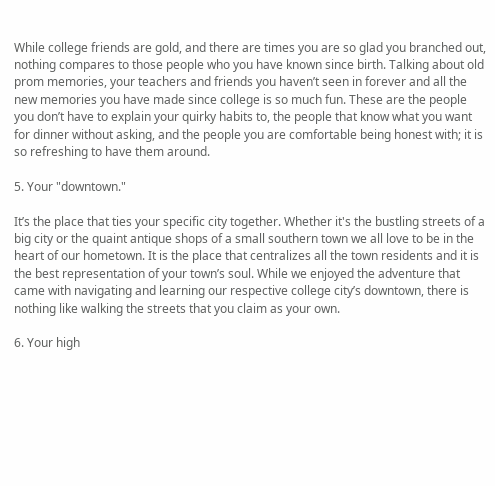While college friends are gold, and there are times you are so glad you branched out, nothing compares to those people who you have known since birth. Talking about old prom memories, your teachers and friends you haven’t seen in forever and all the new memories you have made since college is so much fun. These are the people you don’t have to explain your quirky habits to, the people that know what you want for dinner without asking, and the people you are comfortable being honest with; it is so refreshing to have them around.

5. Your "downtown."

It’s the place that ties your specific city together. Whether it's the bustling streets of a big city or the quaint antique shops of a small southern town we all love to be in the heart of our hometown. It is the place that centralizes all the town residents and it is the best representation of your town’s soul. While we enjoyed the adventure that came with navigating and learning our respective college city’s downtown, there is nothing like walking the streets that you claim as your own.

6. Your high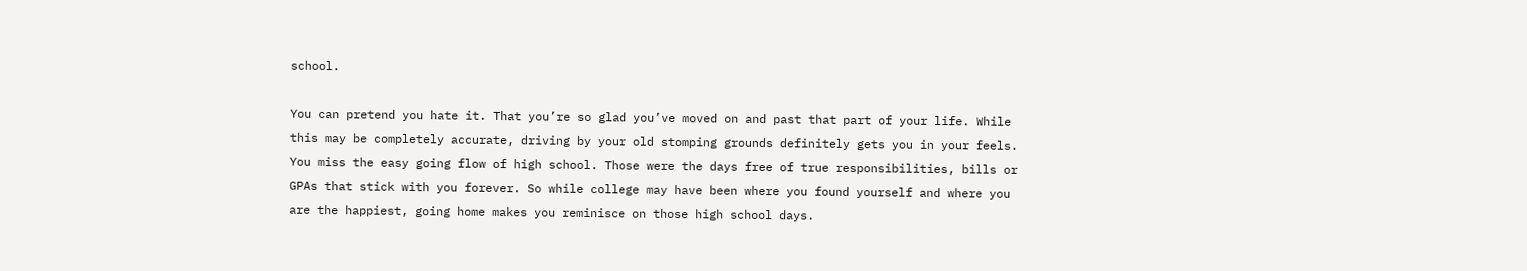school.

You can pretend you hate it. That you’re so glad you’ve moved on and past that part of your life. While this may be completely accurate, driving by your old stomping grounds definitely gets you in your feels. You miss the easy going flow of high school. Those were the days free of true responsibilities, bills or GPAs that stick with you forever. So while college may have been where you found yourself and where you are the happiest, going home makes you reminisce on those high school days.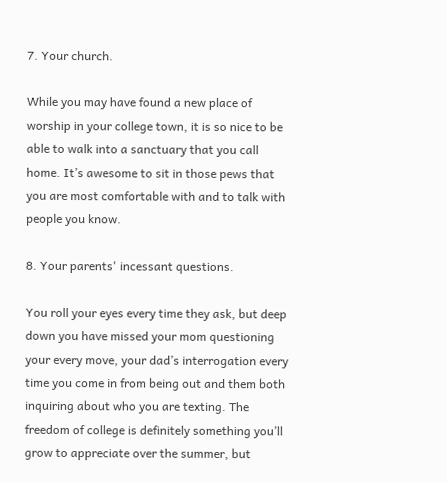7. Your church.

While you may have found a new place of worship in your college town, it is so nice to be able to walk into a sanctuary that you call home. It’s awesome to sit in those pews that you are most comfortable with and to talk with people you know.

8. Your parents' incessant questions.

You roll your eyes every time they ask, but deep down you have missed your mom questioning your every move, your dad’s interrogation every time you come in from being out and them both inquiring about who you are texting. The freedom of college is definitely something you’ll grow to appreciate over the summer, but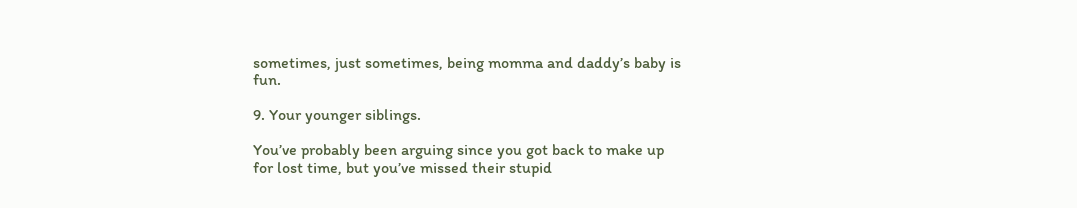sometimes, just sometimes, being momma and daddy’s baby is fun.

9. Your younger siblings.

You’ve probably been arguing since you got back to make up for lost time, but you’ve missed their stupid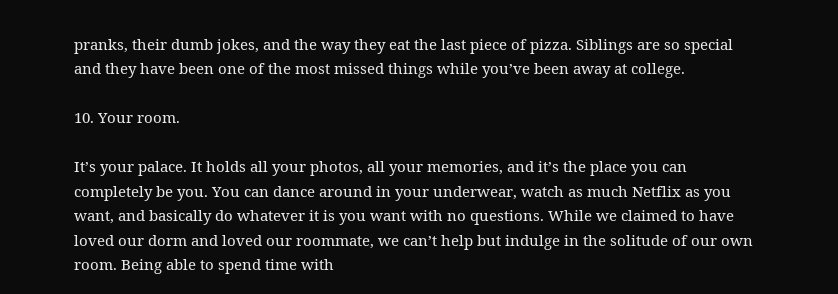pranks, their dumb jokes, and the way they eat the last piece of pizza. Siblings are so special and they have been one of the most missed things while you’ve been away at college.

10. Your room.

It’s your palace. It holds all your photos, all your memories, and it’s the place you can completely be you. You can dance around in your underwear, watch as much Netflix as you want, and basically do whatever it is you want with no questions. While we claimed to have loved our dorm and loved our roommate, we can’t help but indulge in the solitude of our own room. Being able to spend time with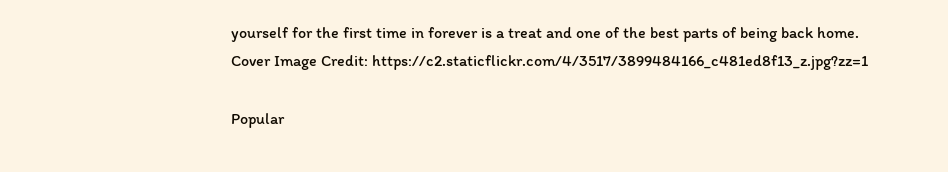yourself for the first time in forever is a treat and one of the best parts of being back home.
Cover Image Credit: https://c2.staticflickr.com/4/3517/3899484166_c481ed8f13_z.jpg?zz=1

Popular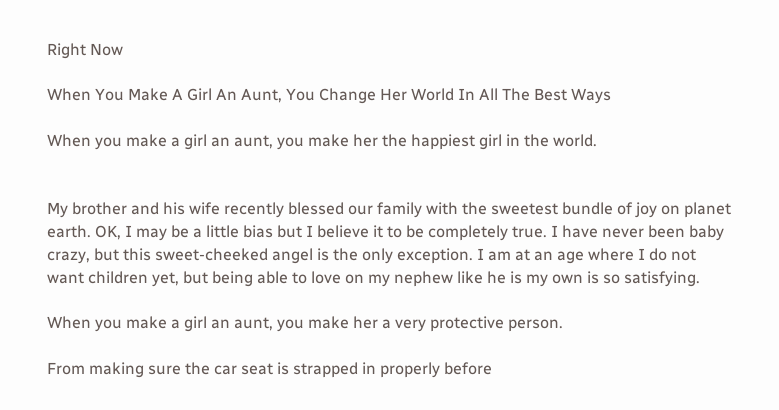Right Now

When You Make A Girl An Aunt, You Change Her World In All The Best Ways

When you make a girl an aunt, you make her the happiest girl in the world.


My brother and his wife recently blessed our family with the sweetest bundle of joy on planet earth. OK, I may be a little bias but I believe it to be completely true. I have never been baby crazy, but this sweet-cheeked angel is the only exception. I am at an age where I do not want children yet, but being able to love on my nephew like he is my own is so satisfying.

When you make a girl an aunt, you make her a very protective person.

From making sure the car seat is strapped in properly before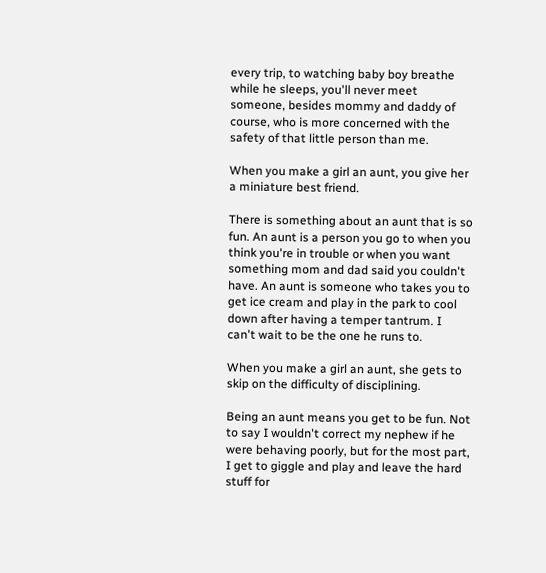every trip, to watching baby boy breathe while he sleeps, you'll never meet someone, besides mommy and daddy of course, who is more concerned with the safety of that little person than me.

When you make a girl an aunt, you give her a miniature best friend.

There is something about an aunt that is so fun. An aunt is a person you go to when you think you're in trouble or when you want something mom and dad said you couldn't have. An aunt is someone who takes you to get ice cream and play in the park to cool down after having a temper tantrum. I can't wait to be the one he runs to.

When you make a girl an aunt, she gets to skip on the difficulty of disciplining.

Being an aunt means you get to be fun. Not to say I wouldn't correct my nephew if he were behaving poorly, but for the most part, I get to giggle and play and leave the hard stuff for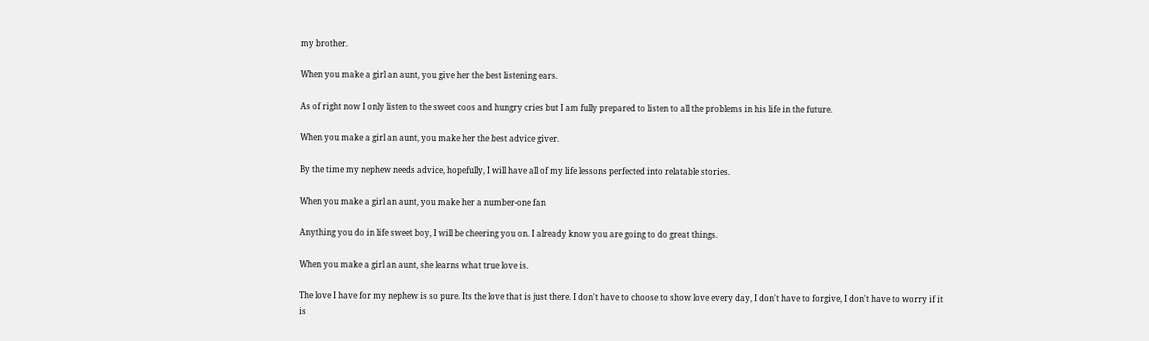my brother.

When you make a girl an aunt, you give her the best listening ears.

As of right now I only listen to the sweet coos and hungry cries but I am fully prepared to listen to all the problems in his life in the future.

When you make a girl an aunt, you make her the best advice giver.

By the time my nephew needs advice, hopefully, I will have all of my life lessons perfected into relatable stories.

When you make a girl an aunt, you make her a number-one fan

Anything you do in life sweet boy, I will be cheering you on. I already know you are going to do great things.

When you make a girl an aunt, she learns what true love is.

The love I have for my nephew is so pure. Its the love that is just there. I don't have to choose to show love every day, I don't have to forgive, I don't have to worry if it is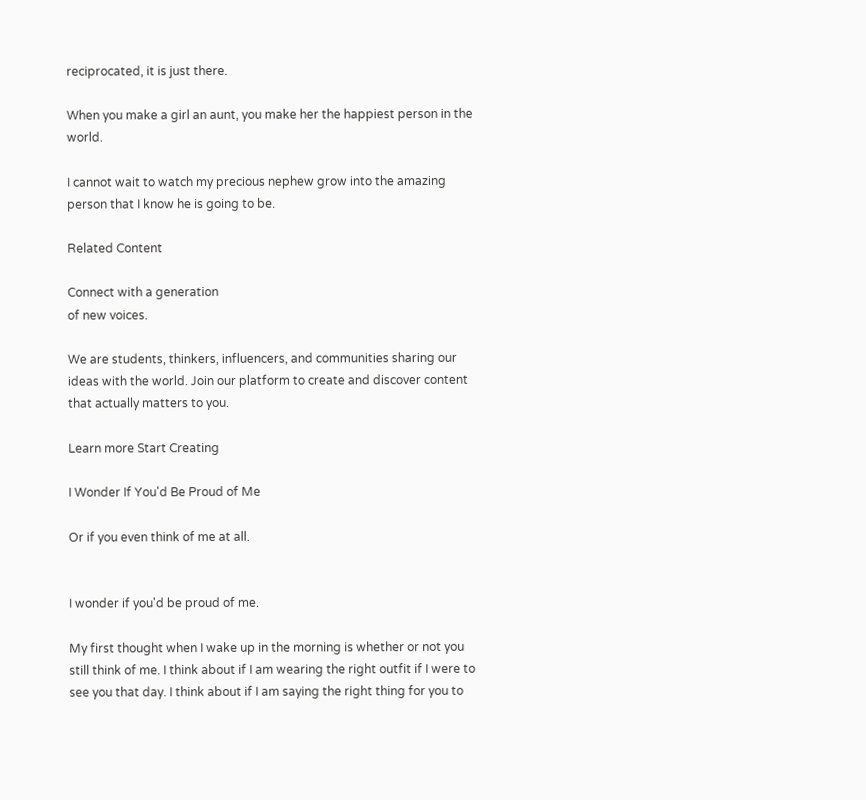reciprocated, it is just there.

When you make a girl an aunt, you make her the happiest person in the world.

I cannot wait to watch my precious nephew grow into the amazing person that I know he is going to be.

Related Content

Connect with a generation
of new voices.

We are students, thinkers, influencers, and communities sharing our ideas with the world. Join our platform to create and discover content that actually matters to you.

Learn more Start Creating

I Wonder If You'd Be Proud of Me

Or if you even think of me at all.


I wonder if you'd be proud of me.

My first thought when I wake up in the morning is whether or not you still think of me. I think about if I am wearing the right outfit if I were to see you that day. I think about if I am saying the right thing for you to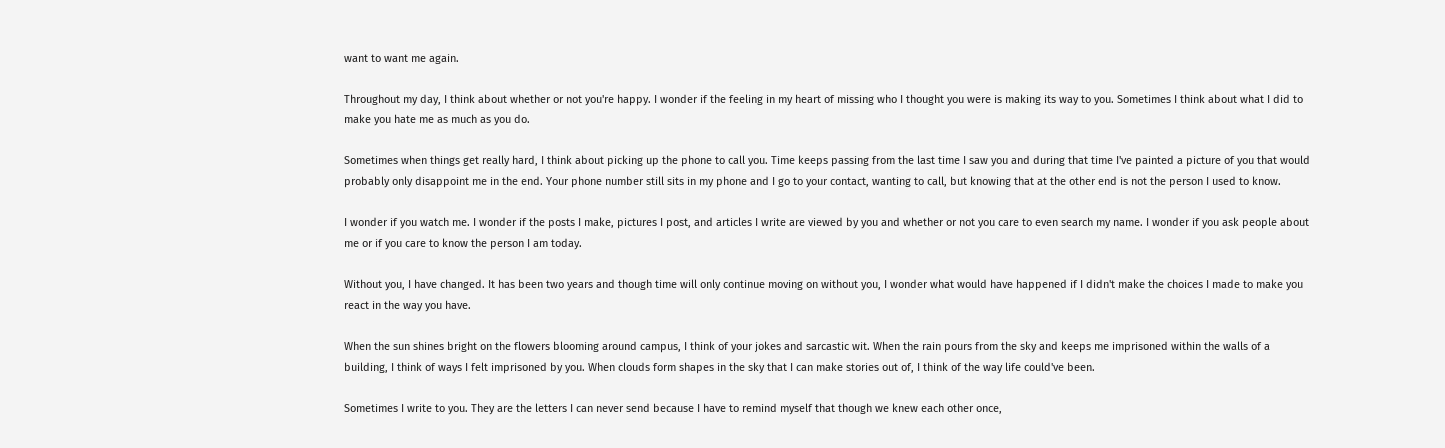want to want me again.

Throughout my day, I think about whether or not you're happy. I wonder if the feeling in my heart of missing who I thought you were is making its way to you. Sometimes I think about what I did to make you hate me as much as you do.

Sometimes when things get really hard, I think about picking up the phone to call you. Time keeps passing from the last time I saw you and during that time I've painted a picture of you that would probably only disappoint me in the end. Your phone number still sits in my phone and I go to your contact, wanting to call, but knowing that at the other end is not the person I used to know.

I wonder if you watch me. I wonder if the posts I make, pictures I post, and articles I write are viewed by you and whether or not you care to even search my name. I wonder if you ask people about me or if you care to know the person I am today.

Without you, I have changed. It has been two years and though time will only continue moving on without you, I wonder what would have happened if I didn't make the choices I made to make you react in the way you have.

When the sun shines bright on the flowers blooming around campus, I think of your jokes and sarcastic wit. When the rain pours from the sky and keeps me imprisoned within the walls of a building, I think of ways I felt imprisoned by you. When clouds form shapes in the sky that I can make stories out of, I think of the way life could've been.

Sometimes I write to you. They are the letters I can never send because I have to remind myself that though we knew each other once,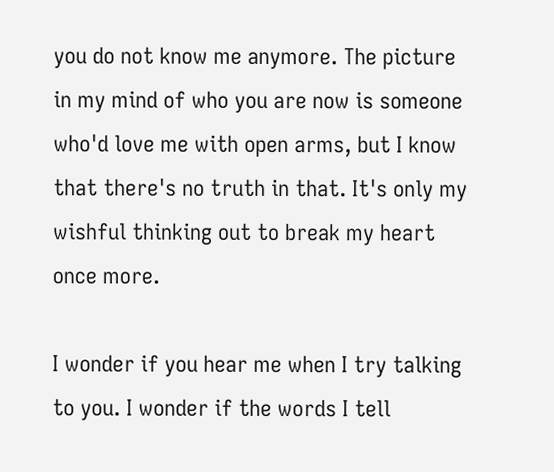you do not know me anymore. The picture in my mind of who you are now is someone who'd love me with open arms, but I know that there's no truth in that. It's only my wishful thinking out to break my heart once more.

I wonder if you hear me when I try talking to you. I wonder if the words I tell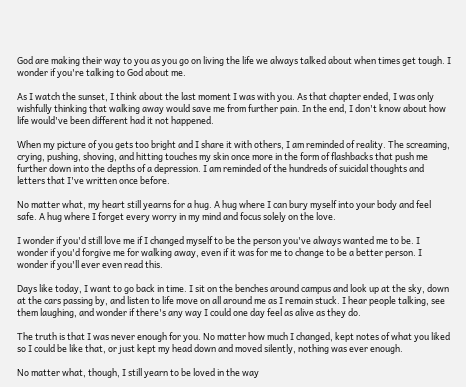God are making their way to you as you go on living the life we always talked about when times get tough. I wonder if you're talking to God about me.

As I watch the sunset, I think about the last moment I was with you. As that chapter ended, I was only wishfully thinking that walking away would save me from further pain. In the end, I don't know about how life would've been different had it not happened.

When my picture of you gets too bright and I share it with others, I am reminded of reality. The screaming, crying, pushing, shoving, and hitting touches my skin once more in the form of flashbacks that push me further down into the depths of a depression. I am reminded of the hundreds of suicidal thoughts and letters that I've written once before.

No matter what, my heart still yearns for a hug. A hug where I can bury myself into your body and feel safe. A hug where I forget every worry in my mind and focus solely on the love.

I wonder if you'd still love me if I changed myself to be the person you've always wanted me to be. I wonder if you'd forgive me for walking away, even if it was for me to change to be a better person. I wonder if you'll ever even read this.

Days like today, I want to go back in time. I sit on the benches around campus and look up at the sky, down at the cars passing by, and listen to life move on all around me as I remain stuck. I hear people talking, see them laughing, and wonder if there's any way I could one day feel as alive as they do.

The truth is that I was never enough for you. No matter how much I changed, kept notes of what you liked so I could be like that, or just kept my head down and moved silently, nothing was ever enough.

No matter what, though, I still yearn to be loved in the way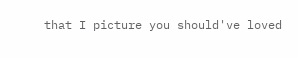that I picture you should've loved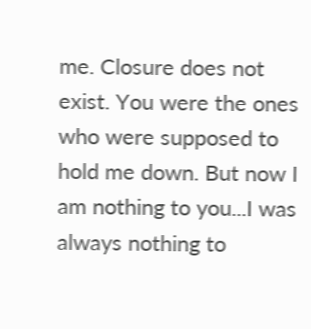me. Closure does not exist. You were the ones who were supposed to hold me down. But now I am nothing to you...I was always nothing to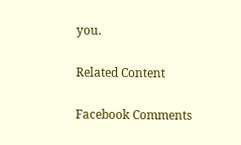you.

Related Content

Facebook Comments